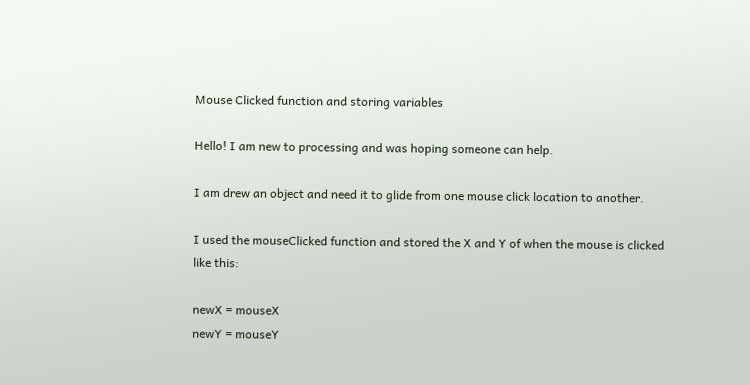Mouse Clicked function and storing variables

Hello! I am new to processing and was hoping someone can help.

I am drew an object and need it to glide from one mouse click location to another.

I used the mouseClicked function and stored the X and Y of when the mouse is clicked like this:

newX = mouseX
newY = mouseY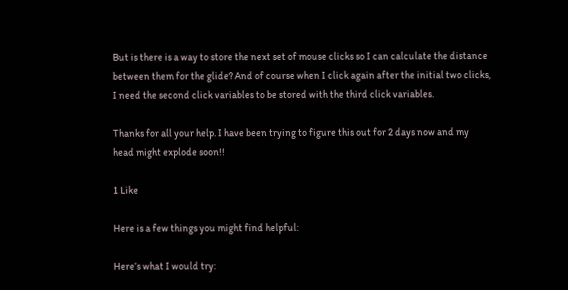But is there is a way to store the next set of mouse clicks so I can calculate the distance between them for the glide? And of course when I click again after the initial two clicks, I need the second click variables to be stored with the third click variables.

Thanks for all your help. I have been trying to figure this out for 2 days now and my head might explode soon!!

1 Like

Here is a few things you might find helpful:

Here’s what I would try: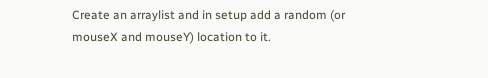Create an arraylist and in setup add a random (or mouseX and mouseY) location to it.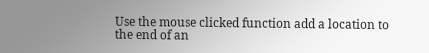Use the mouse clicked function add a location to the end of an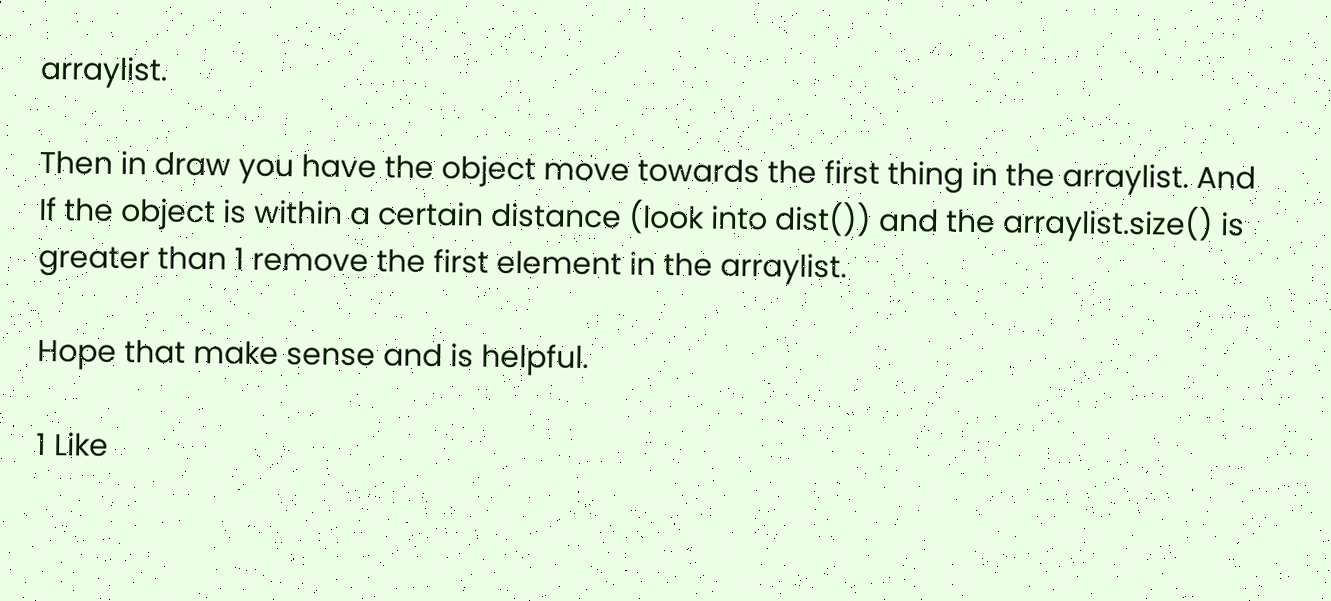arraylist.

Then in draw you have the object move towards the first thing in the arraylist. And If the object is within a certain distance (look into dist()) and the arraylist.size() is greater than 1 remove the first element in the arraylist.

Hope that make sense and is helpful.

1 Like